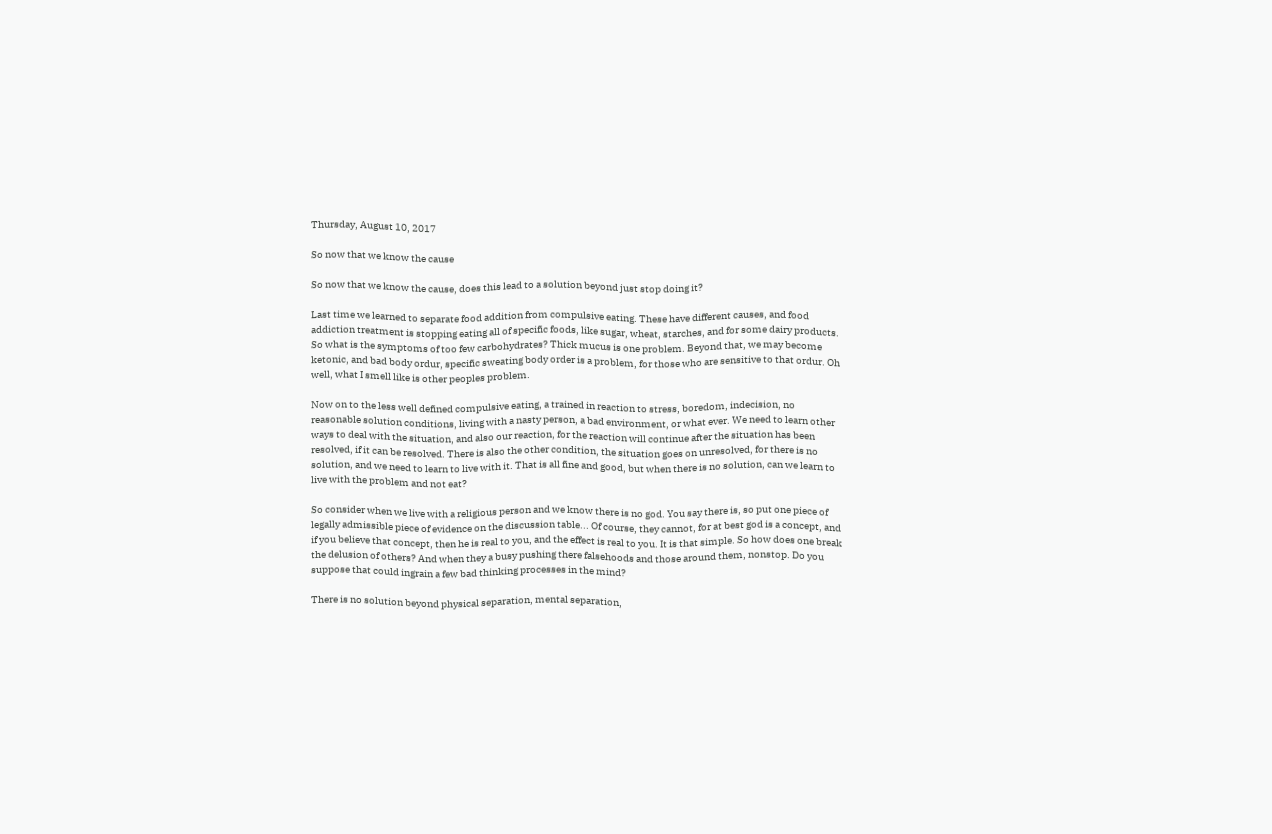Thursday, August 10, 2017

So now that we know the cause

So now that we know the cause, does this lead to a solution beyond just stop doing it?

Last time we learned to separate food addition from compulsive eating. These have different causes, and food addiction treatment is stopping eating all of specific foods, like sugar, wheat, starches, and for some dairy products. So what is the symptoms of too few carbohydrates? Thick mucus is one problem. Beyond that, we may become ketonic, and bad body ordur, specific sweating body order is a problem, for those who are sensitive to that ordur. Oh well, what I smell like is other peoples problem.

Now on to the less well defined compulsive eating, a trained in reaction to stress, boredom, indecision, no reasonable solution conditions, living with a nasty person, a bad environment, or what ever. We need to learn other ways to deal with the situation, and also our reaction, for the reaction will continue after the situation has been resolved, if it can be resolved. There is also the other condition, the situation goes on unresolved, for there is no solution, and we need to learn to live with it. That is all fine and good, but when there is no solution, can we learn to live with the problem and not eat?

So consider when we live with a religious person and we know there is no god. You say there is, so put one piece of legally admissible piece of evidence on the discussion table... Of course, they cannot, for at best god is a concept, and if you believe that concept, then he is real to you, and the effect is real to you. It is that simple. So how does one break the delusion of others? And when they a busy pushing there falsehoods and those around them, nonstop. Do you suppose that could ingrain a few bad thinking processes in the mind?

There is no solution beyond physical separation, mental separation,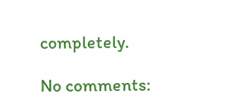completely.

No comments: